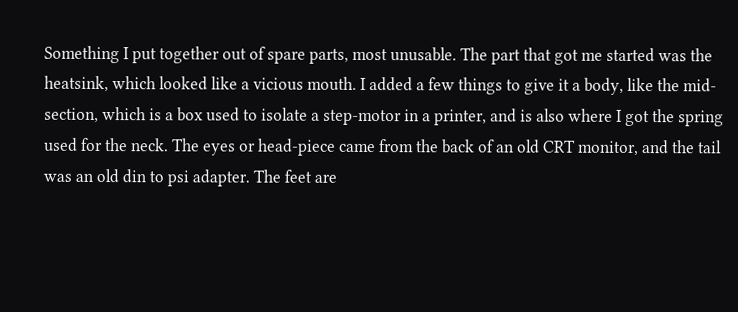Something I put together out of spare parts, most unusable. The part that got me started was the heatsink, which looked like a vicious mouth. I added a few things to give it a body, like the mid-section, which is a box used to isolate a step-motor in a printer, and is also where I got the spring used for the neck. The eyes or head-piece came from the back of an old CRT monitor, and the tail was an old din to psi adapter. The feet are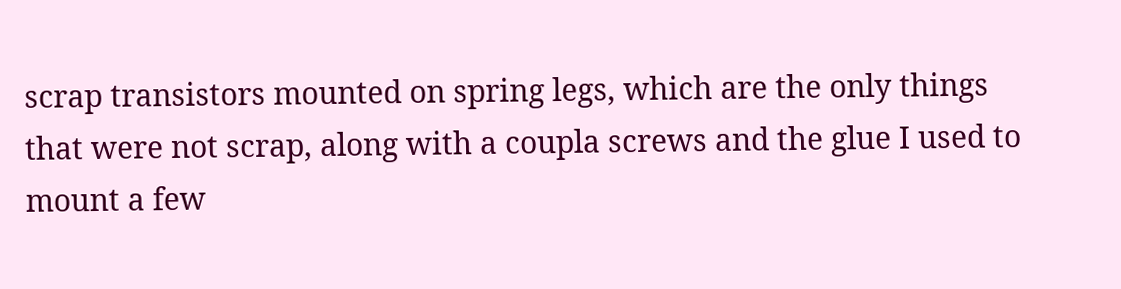scrap transistors mounted on spring legs, which are the only things that were not scrap, along with a coupla screws and the glue I used to mount a few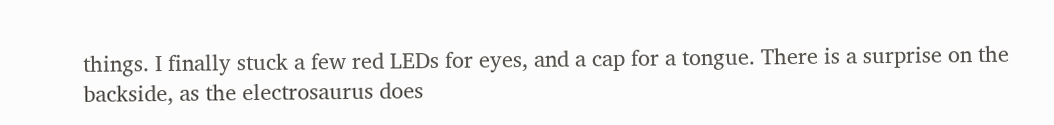things. I finally stuck a few red LEDs for eyes, and a cap for a tongue. There is a surprise on the backside, as the electrosaurus does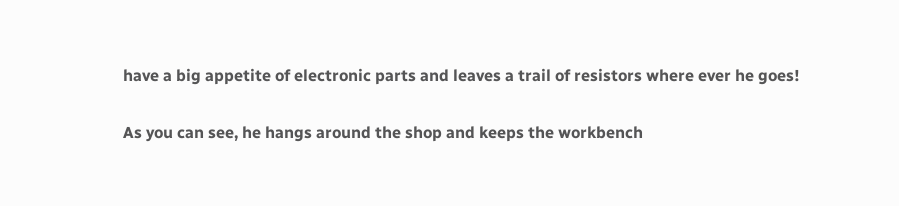have a big appetite of electronic parts and leaves a trail of resistors where ever he goes!

As you can see, he hangs around the shop and keeps the workbench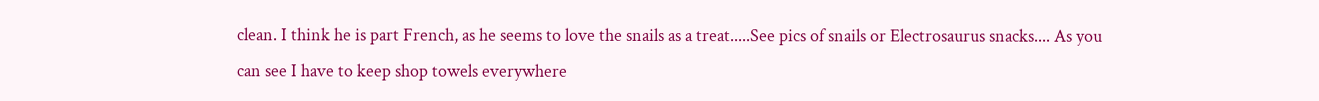clean. I think he is part French, as he seems to love the snails as a treat.....See pics of snails or Electrosaurus snacks.... As you can see I have to keep shop towels everywhere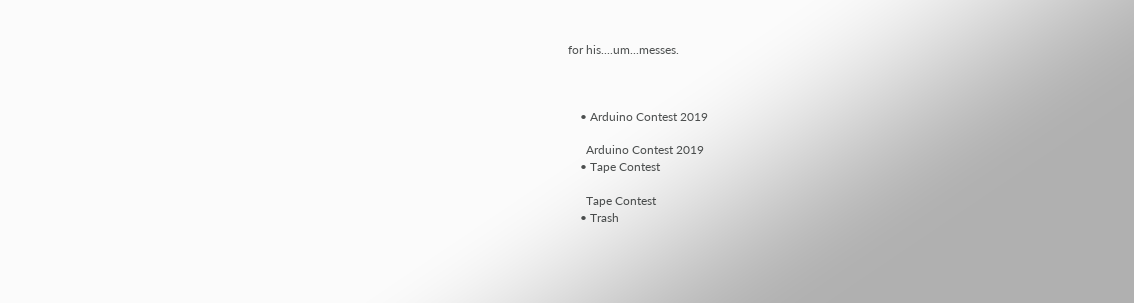for his....um...messes.



    • Arduino Contest 2019

      Arduino Contest 2019
    • Tape Contest

      Tape Contest
    • Trash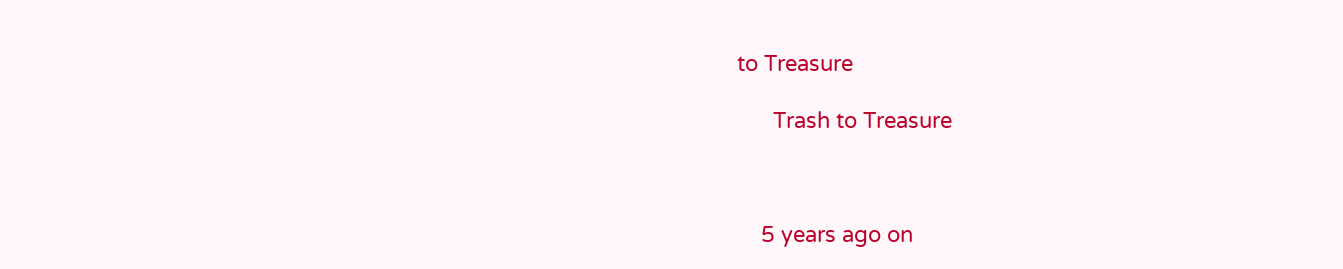to Treasure

      Trash to Treasure



    5 years ago on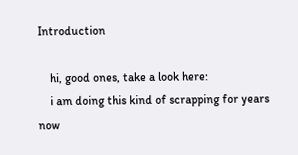Introduction

    hi, good ones, take a look here:
    i am doing this kind of scrapping for years now